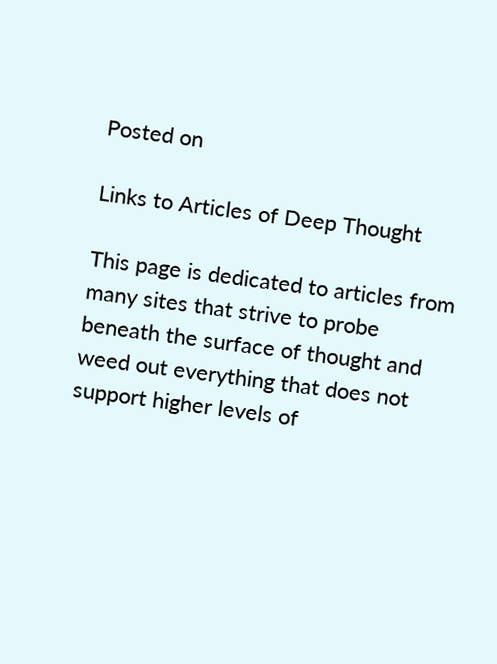Posted on

Links to Articles of Deep Thought

This page is dedicated to articles from many sites that strive to probe beneath the surface of thought and weed out everything that does not support higher levels of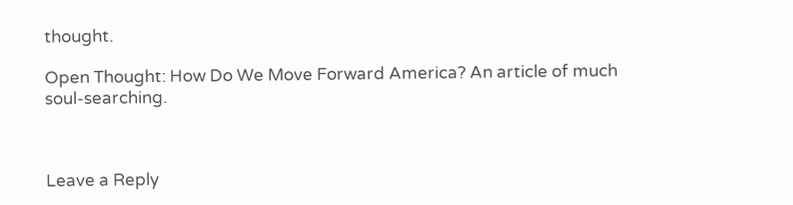thought.

Open Thought: How Do We Move Forward America? An article of much soul-searching.



Leave a Reply